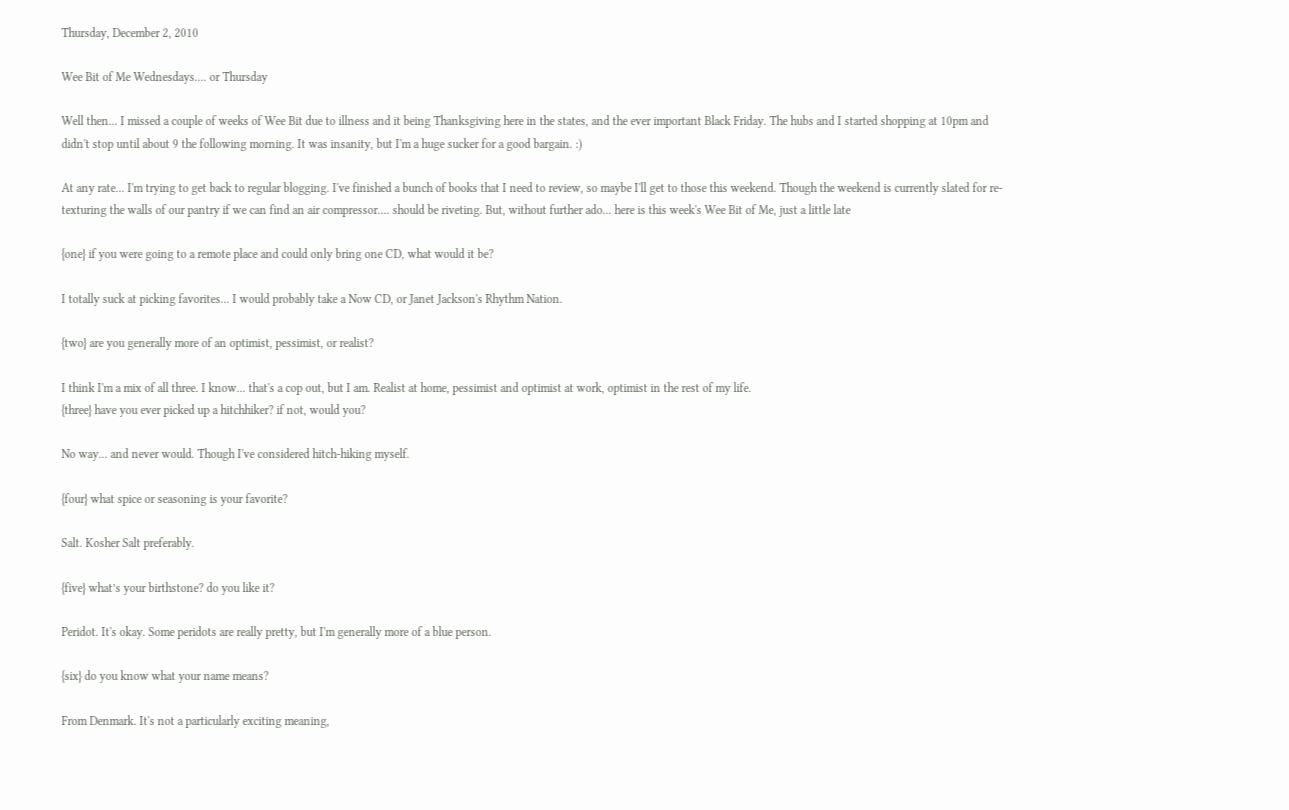Thursday, December 2, 2010

Wee Bit of Me Wednesdays.... or Thursday

Well then... I missed a couple of weeks of Wee Bit due to illness and it being Thanksgiving here in the states, and the ever important Black Friday. The hubs and I started shopping at 10pm and didn't stop until about 9 the following morning. It was insanity, but I'm a huge sucker for a good bargain. :)

At any rate... I'm trying to get back to regular blogging. I've finished a bunch of books that I need to review, so maybe I'll get to those this weekend. Though the weekend is currently slated for re-texturing the walls of our pantry if we can find an air compressor.... should be riveting. But, without further ado... here is this week's Wee Bit of Me, just a little late

{one} if you were going to a remote place and could only bring one CD, what would it be?

I totally suck at picking favorites... I would probably take a Now CD, or Janet Jackson's Rhythm Nation.

{two} are you generally more of an optimist, pessimist, or realist?

I think I'm a mix of all three. I know... that's a cop out, but I am. Realist at home, pessimist and optimist at work, optimist in the rest of my life.
{three} have you ever picked up a hitchhiker? if not, would you?

No way... and never would. Though I've considered hitch-hiking myself.

{four} what spice or seasoning is your favorite?

Salt. Kosher Salt preferably.

{five} what’s your birthstone? do you like it?

Peridot. It's okay. Some peridots are really pretty, but I'm generally more of a blue person.

{six} do you know what your name means?

From Denmark. It's not a particularly exciting meaning,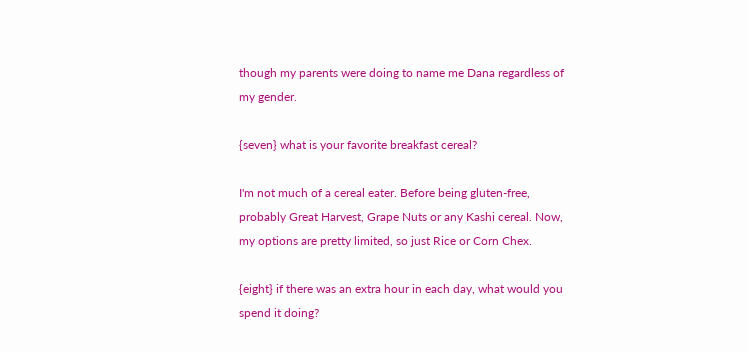though my parents were doing to name me Dana regardless of my gender.

{seven} what is your favorite breakfast cereal?

I'm not much of a cereal eater. Before being gluten-free, probably Great Harvest, Grape Nuts or any Kashi cereal. Now, my options are pretty limited, so just Rice or Corn Chex.

{eight} if there was an extra hour in each day, what would you spend it doing?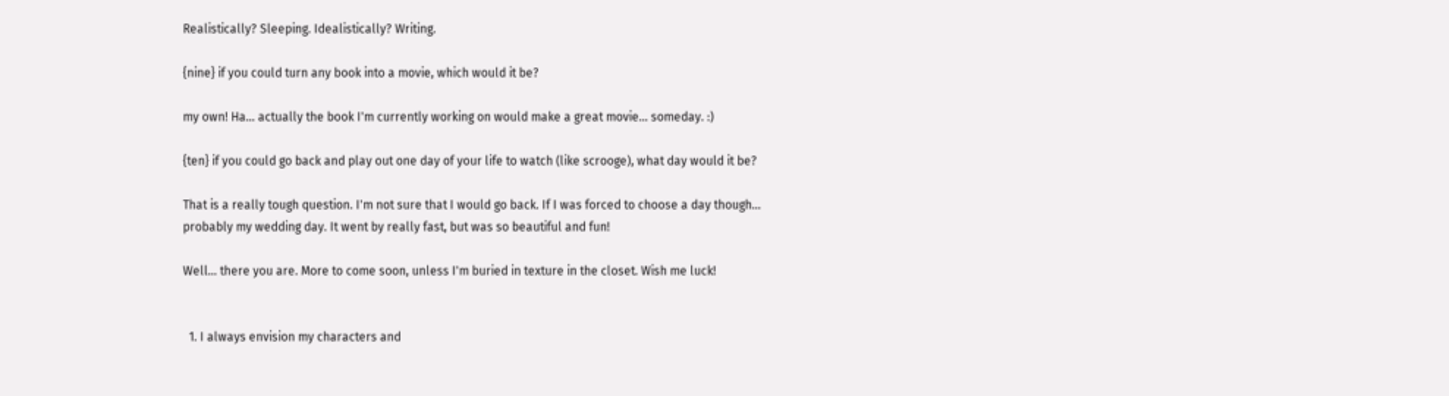Realistically? Sleeping. Idealistically? Writing.

{nine} if you could turn any book into a movie, which would it be?

my own! Ha... actually the book I'm currently working on would make a great movie... someday. :)

{ten} if you could go back and play out one day of your life to watch (like scrooge), what day would it be?

That is a really tough question. I'm not sure that I would go back. If I was forced to choose a day though... probably my wedding day. It went by really fast, but was so beautiful and fun!

Well... there you are. More to come soon, unless I'm buried in texture in the closet. Wish me luck!


  1. I always envision my characters and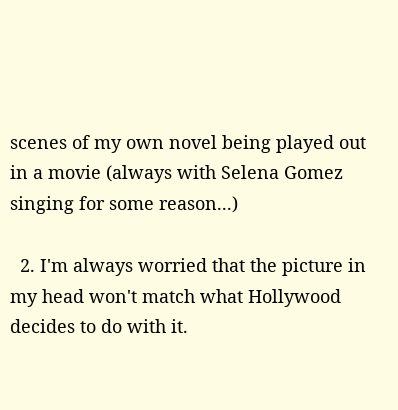scenes of my own novel being played out in a movie (always with Selena Gomez singing for some reason...)

  2. I'm always worried that the picture in my head won't match what Hollywood decides to do with it.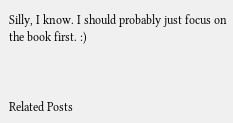Silly, I know. I should probably just focus on the book first. :)



Related Posts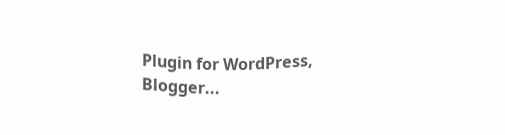Plugin for WordPress, Blogger...